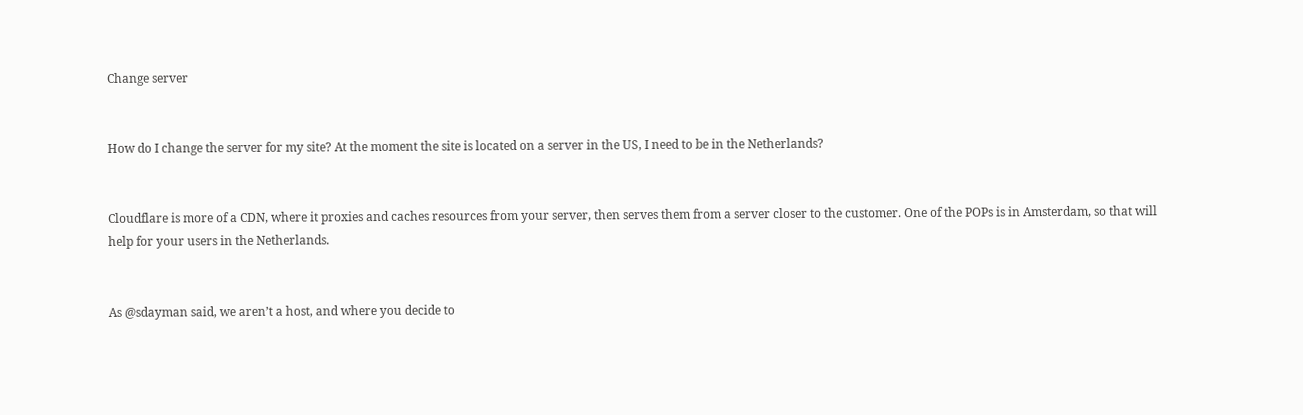Change server


How do I change the server for my site? At the moment the site is located on a server in the US, I need to be in the Netherlands?


Cloudflare is more of a CDN, where it proxies and caches resources from your server, then serves them from a server closer to the customer. One of the POPs is in Amsterdam, so that will help for your users in the Netherlands.


As @sdayman said, we aren’t a host, and where you decide to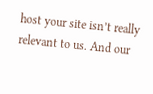host your site isn’t really relevant to us. And our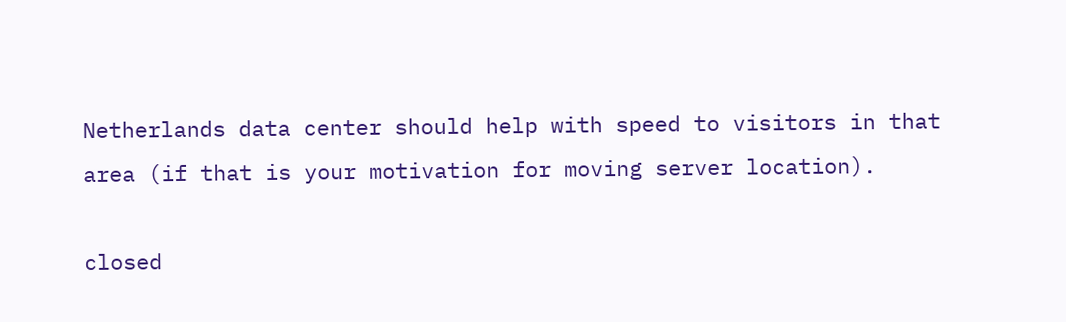Netherlands data center should help with speed to visitors in that area (if that is your motivation for moving server location).

closed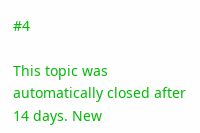#4

This topic was automatically closed after 14 days. New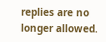replies are no longer allowed.